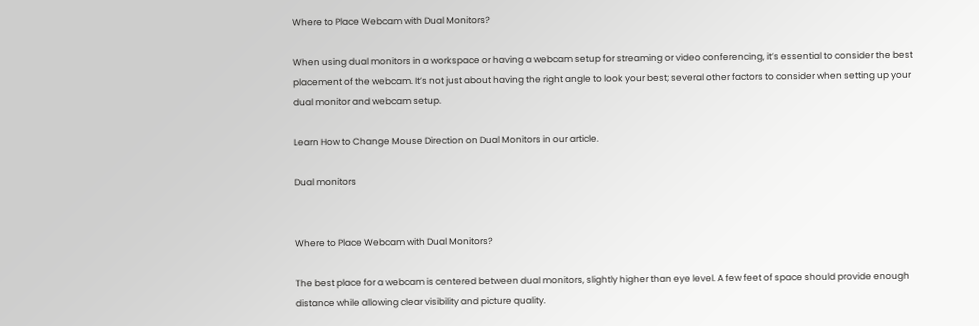Where to Place Webcam with Dual Monitors?

When using dual monitors in a workspace or having a webcam setup for streaming or video conferencing, it’s essential to consider the best placement of the webcam. It’s not just about having the right angle to look your best; several other factors to consider when setting up your dual monitor and webcam setup.

Learn How to Change Mouse Direction on Dual Monitors in our article.

Dual monitors


Where to Place Webcam with Dual Monitors?

The best place for a webcam is centered between dual monitors, slightly higher than eye level. A few feet of space should provide enough distance while allowing clear visibility and picture quality.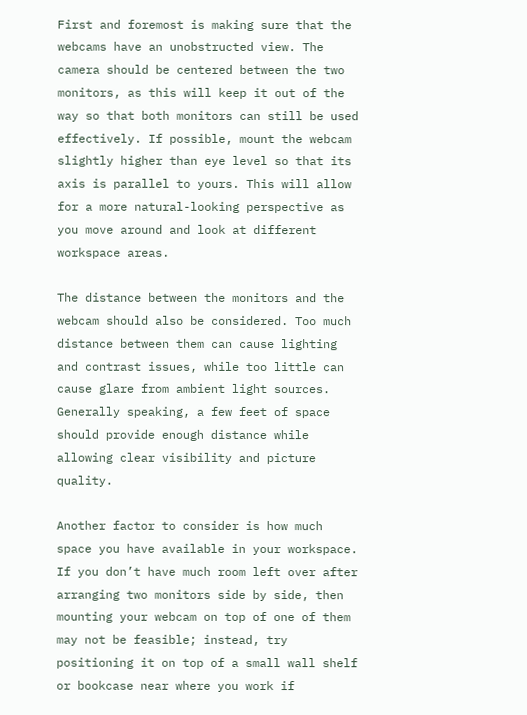First and foremost is making sure that the webcams have an unobstructed view. The camera should be centered between the two monitors, as this will keep it out of the way so that both monitors can still be used effectively. If possible, mount the webcam slightly higher than eye level so that its axis is parallel to yours. This will allow for a more natural-looking perspective as you move around and look at different workspace areas.

The distance between the monitors and the webcam should also be considered. Too much distance between them can cause lighting and contrast issues, while too little can cause glare from ambient light sources. Generally speaking, a few feet of space should provide enough distance while allowing clear visibility and picture quality.

Another factor to consider is how much space you have available in your workspace. If you don’t have much room left over after arranging two monitors side by side, then mounting your webcam on top of one of them may not be feasible; instead, try positioning it on top of a small wall shelf or bookcase near where you work if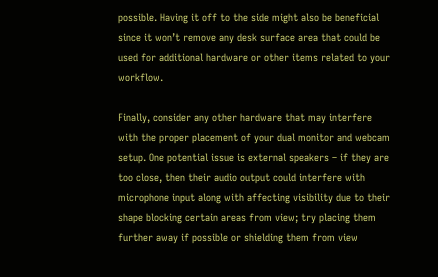possible. Having it off to the side might also be beneficial since it won’t remove any desk surface area that could be used for additional hardware or other items related to your workflow.

Finally, consider any other hardware that may interfere with the proper placement of your dual monitor and webcam setup. One potential issue is external speakers – if they are too close, then their audio output could interfere with microphone input along with affecting visibility due to their shape blocking certain areas from view; try placing them further away if possible or shielding them from view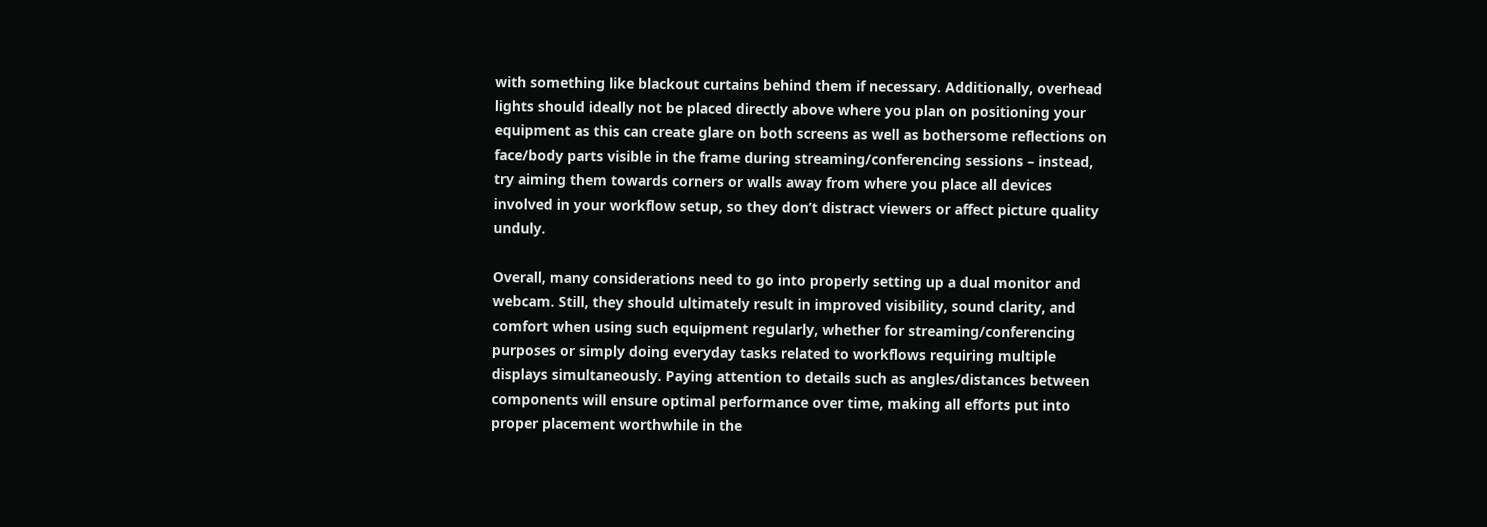with something like blackout curtains behind them if necessary. Additionally, overhead lights should ideally not be placed directly above where you plan on positioning your equipment as this can create glare on both screens as well as bothersome reflections on face/body parts visible in the frame during streaming/conferencing sessions – instead, try aiming them towards corners or walls away from where you place all devices involved in your workflow setup, so they don’t distract viewers or affect picture quality unduly.

Overall, many considerations need to go into properly setting up a dual monitor and webcam. Still, they should ultimately result in improved visibility, sound clarity, and comfort when using such equipment regularly, whether for streaming/conferencing purposes or simply doing everyday tasks related to workflows requiring multiple displays simultaneously. Paying attention to details such as angles/distances between components will ensure optimal performance over time, making all efforts put into proper placement worthwhile in the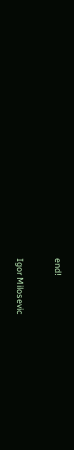end!

Igor Milosevic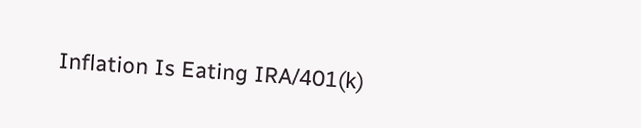Inflation Is Eating IRA/401(k)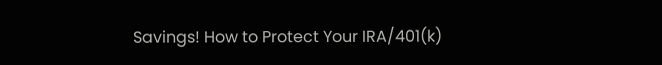Savings! How to Protect Your IRA/401(k)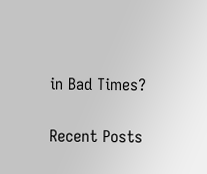in Bad Times?


Recent Posts